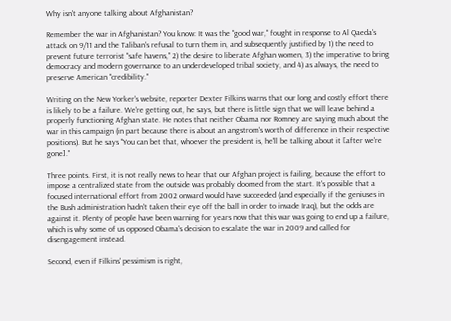Why isn't anyone talking about Afghanistan?

Remember the war in Afghanistan? You know: It was the "good war," fought in response to Al Qaeda's attack on 9/11 and the Taliban's refusal to turn them in, and subsequently justified by 1) the need to prevent future terrorist "safe havens," 2) the desire to liberate Afghan women, 3) the imperative to bring democracy and modern governance to an underdeveloped tribal society, and 4) as always, the need to preserve American "credibility."

Writing on the New Yorker's website, reporter Dexter Filkins warns that our long and costly effort there is likely to be a failure. We're getting out, he says, but there is little sign that we will leave behind a properly functioning Afghan state. He notes that neither Obama nor Romney are saying much about the war in this campaign (in part because there is about an angstrom's worth of difference in their respective positions). But he says "You can bet that, whoever the president is, he'll be talking about it [after we're gone]."

Three points. First, it is not really news to hear that our Afghan project is failing, because the effort to impose a centralized state from the outside was probably doomed from the start. It's possible that a focused international effort from 2002 onward would have succeeded (and especially if the geniuses in the Bush administration hadn't taken their eye off the ball in order to invade Iraq), but the odds are against it. Plenty of people have been warning for years now that this war was going to end up a failure, which is why some of us opposed Obama's decision to escalate the war in 2009 and called for disengagement instead.

Second, even if Filkins' pessimism is right,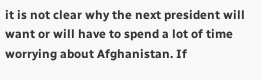it is not clear why the next president will want or will have to spend a lot of time worrying about Afghanistan. If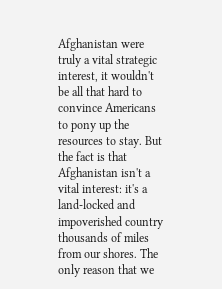Afghanistan were truly a vital strategic interest, it wouldn't be all that hard to convince Americans to pony up the resources to stay. But the fact is that Afghanistan isn't a vital interest: it's a land-locked and impoverished country thousands of miles from our shores. The only reason that we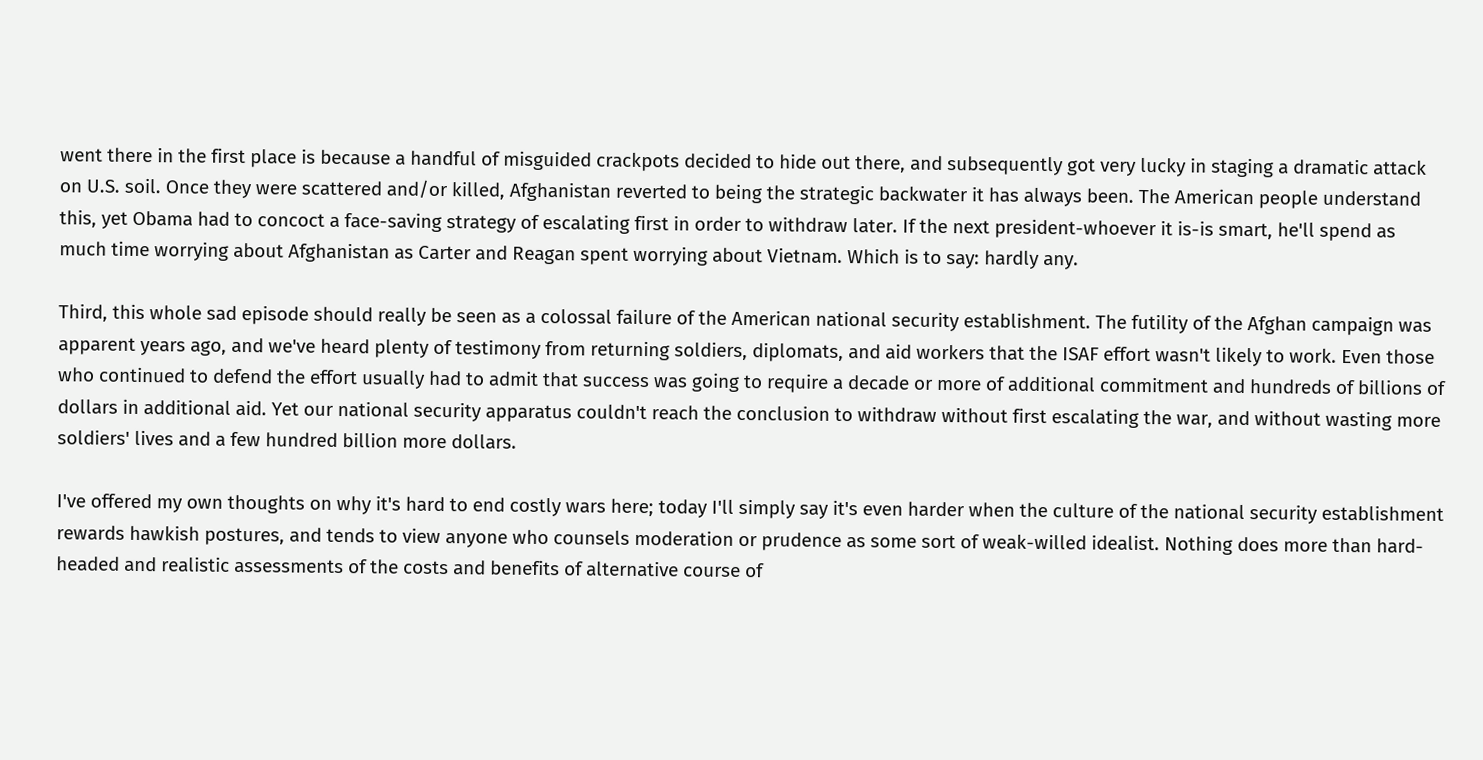went there in the first place is because a handful of misguided crackpots decided to hide out there, and subsequently got very lucky in staging a dramatic attack on U.S. soil. Once they were scattered and/or killed, Afghanistan reverted to being the strategic backwater it has always been. The American people understand this, yet Obama had to concoct a face-saving strategy of escalating first in order to withdraw later. If the next president-whoever it is-is smart, he'll spend as much time worrying about Afghanistan as Carter and Reagan spent worrying about Vietnam. Which is to say: hardly any.

Third, this whole sad episode should really be seen as a colossal failure of the American national security establishment. The futility of the Afghan campaign was apparent years ago, and we've heard plenty of testimony from returning soldiers, diplomats, and aid workers that the ISAF effort wasn't likely to work. Even those who continued to defend the effort usually had to admit that success was going to require a decade or more of additional commitment and hundreds of billions of dollars in additional aid. Yet our national security apparatus couldn't reach the conclusion to withdraw without first escalating the war, and without wasting more soldiers' lives and a few hundred billion more dollars.

I've offered my own thoughts on why it's hard to end costly wars here; today I'll simply say it's even harder when the culture of the national security establishment rewards hawkish postures, and tends to view anyone who counsels moderation or prudence as some sort of weak-willed idealist. Nothing does more than hard-headed and realistic assessments of the costs and benefits of alternative course of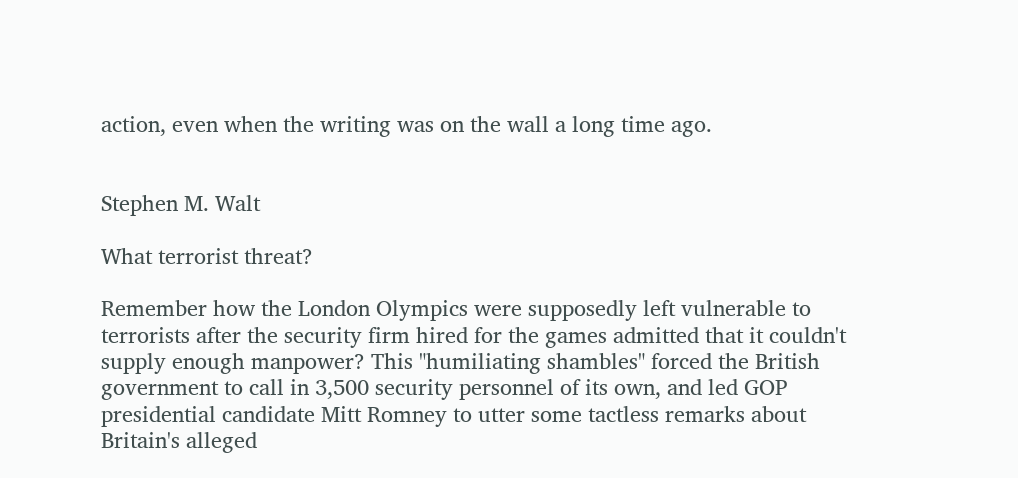action, even when the writing was on the wall a long time ago.


Stephen M. Walt

What terrorist threat?

Remember how the London Olympics were supposedly left vulnerable to terrorists after the security firm hired for the games admitted that it couldn't supply enough manpower? This "humiliating shambles" forced the British government to call in 3,500 security personnel of its own, and led GOP presidential candidate Mitt Romney to utter some tactless remarks about Britain's alleged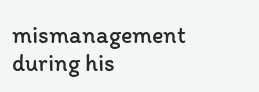mismanagement during his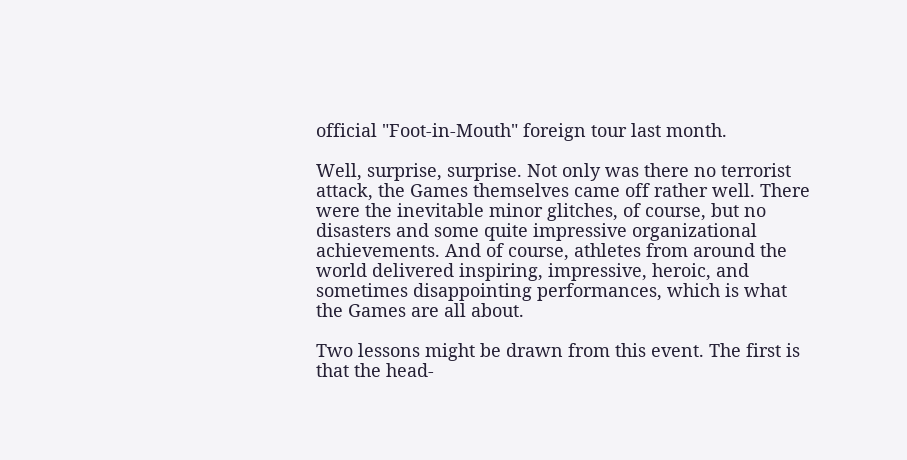official "Foot-in-Mouth" foreign tour last month.

Well, surprise, surprise. Not only was there no terrorist attack, the Games themselves came off rather well. There were the inevitable minor glitches, of course, but no disasters and some quite impressive organizational achievements. And of course, athletes from around the world delivered inspiring, impressive, heroic, and sometimes disappointing performances, which is what the Games are all about.

Two lessons might be drawn from this event. The first is that the head-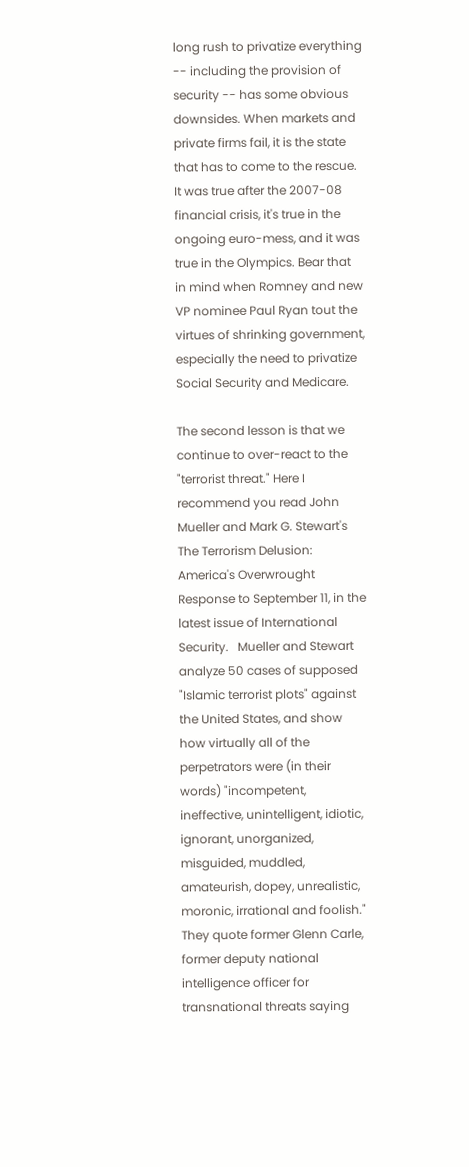long rush to privatize everything -- including the provision of security -- has some obvious downsides. When markets and private firms fail, it is the state that has to come to the rescue. It was true after the 2007-08 financial crisis, it's true in the ongoing euro-mess, and it was true in the Olympics. Bear that in mind when Romney and new VP nominee Paul Ryan tout the virtues of shrinking government, especially the need to privatize Social Security and Medicare.

The second lesson is that we continue to over-react to the "terrorist threat." Here I recommend you read John Mueller and Mark G. Stewart's The Terrorism Delusion: America's Overwrought Response to September 11, in the latest issue of International Security.   Mueller and Stewart analyze 50 cases of supposed "Islamic terrorist plots" against the United States, and show how virtually all of the perpetrators were (in their words) "incompetent, ineffective, unintelligent, idiotic, ignorant, unorganized, misguided, muddled, amateurish, dopey, unrealistic, moronic, irrational and foolish." They quote former Glenn Carle, former deputy national intelligence officer for transnational threats saying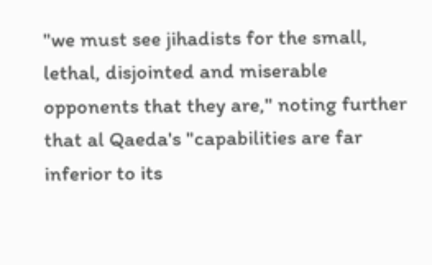"we must see jihadists for the small, lethal, disjointed and miserable opponents that they are," noting further that al Qaeda's "capabilities are far inferior to its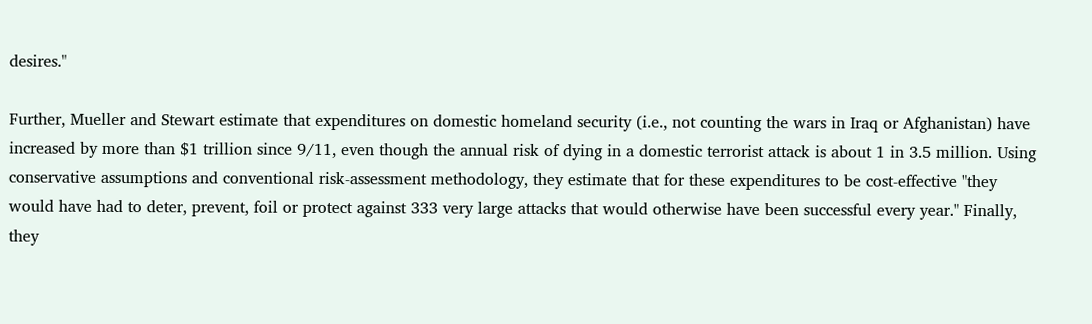desires."

Further, Mueller and Stewart estimate that expenditures on domestic homeland security (i.e., not counting the wars in Iraq or Afghanistan) have increased by more than $1 trillion since 9/11, even though the annual risk of dying in a domestic terrorist attack is about 1 in 3.5 million. Using conservative assumptions and conventional risk-assessment methodology, they estimate that for these expenditures to be cost-effective "they would have had to deter, prevent, foil or protect against 333 very large attacks that would otherwise have been successful every year." Finally, they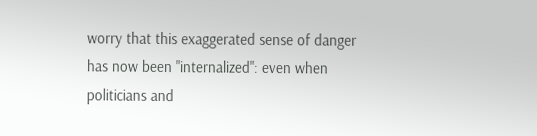worry that this exaggerated sense of danger has now been "internalized": even when politicians and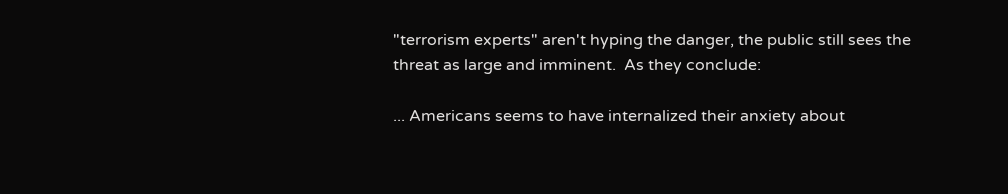"terrorism experts" aren't hyping the danger, the public still sees the threat as large and imminent.  As they conclude:

... Americans seems to have internalized their anxiety about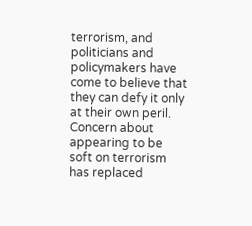terrorism, and politicians and policymakers have come to believe that they can defy it only at their own peril.  Concern about appearing to be soft on terrorism has replaced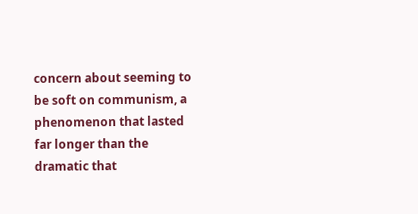concern about seeming to be soft on communism, a phenomenon that lasted far longer than the dramatic that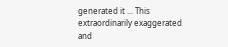generated it ... This extraordinarily exaggerated and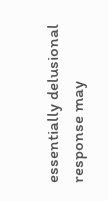essentially delusional response may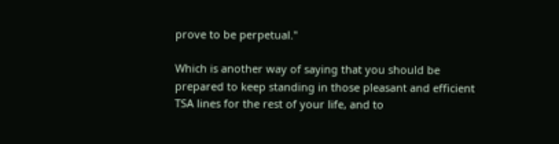prove to be perpetual."

Which is another way of saying that you should be prepared to keep standing in those pleasant and efficient TSA lines for the rest of your life, and to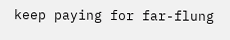keep paying for far-flung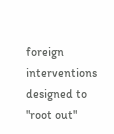foreign interventions designed to "root out"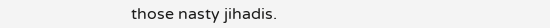those nasty jihadis.